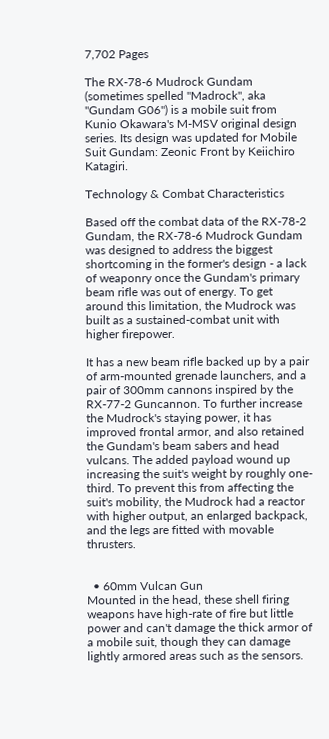7,702 Pages

The RX-78-6 Mudrock Gundam (sometimes spelled "Madrock", aka "Gundam G06") is a mobile suit from Kunio Okawara's M-MSV original design series. Its design was updated for Mobile Suit Gundam: Zeonic Front by Keiichiro Katagiri.

Technology & Combat Characteristics

Based off the combat data of the RX-78-2 Gundam, the RX-78-6 Mudrock Gundam was designed to address the biggest shortcoming in the former's design - a lack of weaponry once the Gundam's primary beam rifle was out of energy. To get around this limitation, the Mudrock was built as a sustained-combat unit with higher firepower.

It has a new beam rifle backed up by a pair of arm-mounted grenade launchers, and a pair of 300mm cannons inspired by the RX-77-2 Guncannon. To further increase the Mudrock's staying power, it has improved frontal armor, and also retained the Gundam's beam sabers and head vulcans. The added payload wound up increasing the suit's weight by roughly one-third. To prevent this from affecting the suit's mobility, the Mudrock had a reactor with higher output, an enlarged backpack, and the legs are fitted with movable thrusters.


  • 60mm Vulcan Gun
Mounted in the head, these shell firing weapons have high-rate of fire but little power and can't damage the thick armor of a mobile suit, though they can damage lightly armored areas such as the sensors.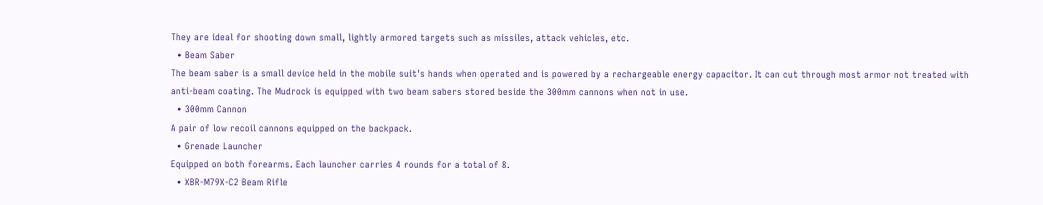They are ideal for shooting down small, lightly armored targets such as missiles, attack vehicles, etc.
  • Beam Saber
The beam saber is a small device held in the mobile suit's hands when operated and is powered by a rechargeable energy capacitor. It can cut through most armor not treated with anti-beam coating. The Mudrock is equipped with two beam sabers stored beside the 300mm cannons when not in use.
  • 300mm Cannon
A pair of low recoil cannons equipped on the backpack.
  • Grenade Launcher
Equipped on both forearms. Each launcher carries 4 rounds for a total of 8.
  • XBR-M79X-C2 Beam Rifle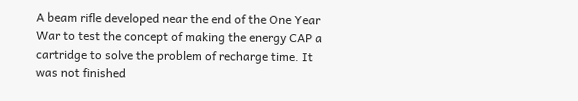A beam rifle developed near the end of the One Year War to test the concept of making the energy CAP a cartridge to solve the problem of recharge time. It was not finished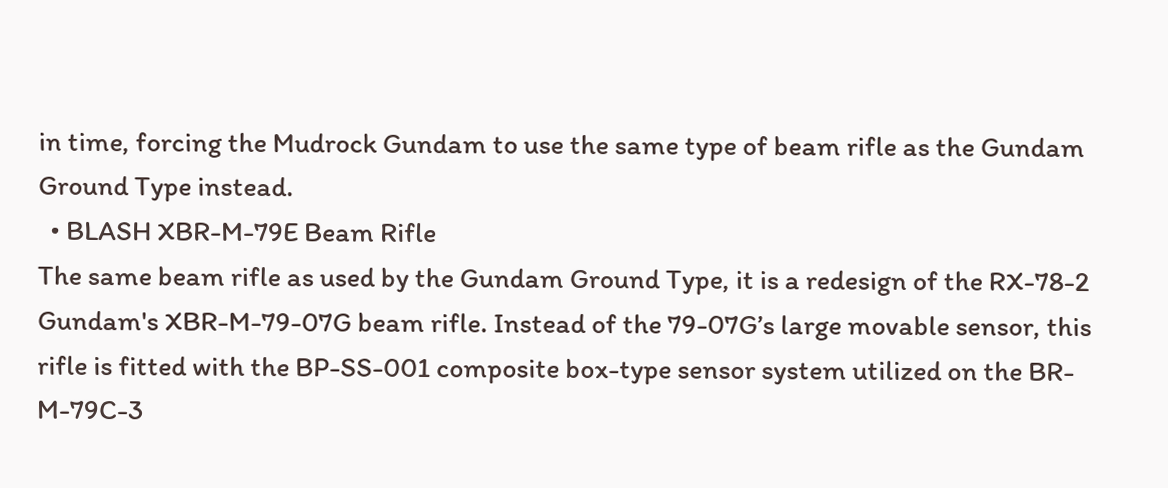in time, forcing the Mudrock Gundam to use the same type of beam rifle as the Gundam Ground Type instead.
  • BLASH XBR-M-79E Beam Rifle
The same beam rifle as used by the Gundam Ground Type, it is a redesign of the RX-78-2 Gundam's XBR-M-79-07G beam rifle. Instead of the 79-07G’s large movable sensor, this rifle is fitted with the BP-SS-001 composite box-type sensor system utilized on the BR-M-79C-3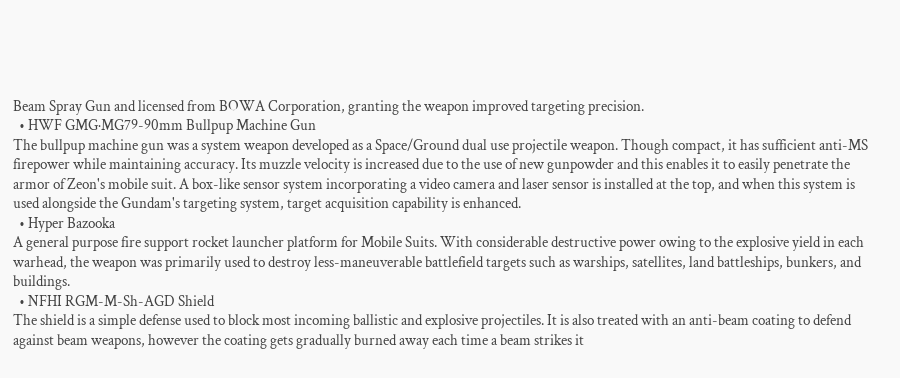Beam Spray Gun and licensed from BOWA Corporation, granting the weapon improved targeting precision.
  • HWF GMG·MG79-90mm Bullpup Machine Gun
The bullpup machine gun was a system weapon developed as a Space/Ground dual use projectile weapon. Though compact, it has sufficient anti-MS firepower while maintaining accuracy. Its muzzle velocity is increased due to the use of new gunpowder and this enables it to easily penetrate the armor of Zeon's mobile suit. A box-like sensor system incorporating a video camera and laser sensor is installed at the top, and when this system is used alongside the Gundam's targeting system, target acquisition capability is enhanced.
  • Hyper Bazooka
A general purpose fire support rocket launcher platform for Mobile Suits. With considerable destructive power owing to the explosive yield in each warhead, the weapon was primarily used to destroy less-maneuverable battlefield targets such as warships, satellites, land battleships, bunkers, and buildings.
  • NFHI RGM-M-Sh-AGD Shield
The shield is a simple defense used to block most incoming ballistic and explosive projectiles. It is also treated with an anti-beam coating to defend against beam weapons, however the coating gets gradually burned away each time a beam strikes it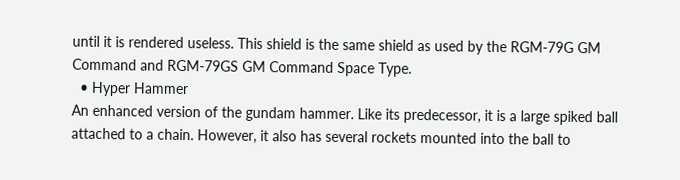until it is rendered useless. This shield is the same shield as used by the RGM-79G GM Command and RGM-79GS GM Command Space Type.
  • Hyper Hammer
An enhanced version of the gundam hammer. Like its predecessor, it is a large spiked ball attached to a chain. However, it also has several rockets mounted into the ball to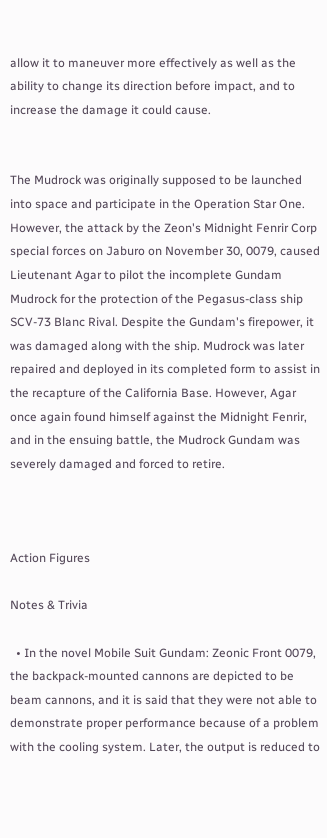allow it to maneuver more effectively as well as the ability to change its direction before impact, and to increase the damage it could cause.


The Mudrock was originally supposed to be launched into space and participate in the Operation Star One. However, the attack by the Zeon's Midnight Fenrir Corp special forces on Jaburo on November 30, 0079, caused Lieutenant Agar to pilot the incomplete Gundam Mudrock for the protection of the Pegasus-class ship SCV-73 Blanc Rival. Despite the Gundam's firepower, it was damaged along with the ship. Mudrock was later repaired and deployed in its completed form to assist in the recapture of the California Base. However, Agar once again found himself against the Midnight Fenrir, and in the ensuing battle, the Mudrock Gundam was severely damaged and forced to retire.



Action Figures

Notes & Trivia

  • In the novel Mobile Suit Gundam: Zeonic Front 0079, the backpack-mounted cannons are depicted to be beam cannons, and it is said that they were not able to demonstrate proper performance because of a problem with the cooling system. Later, the output is reduced to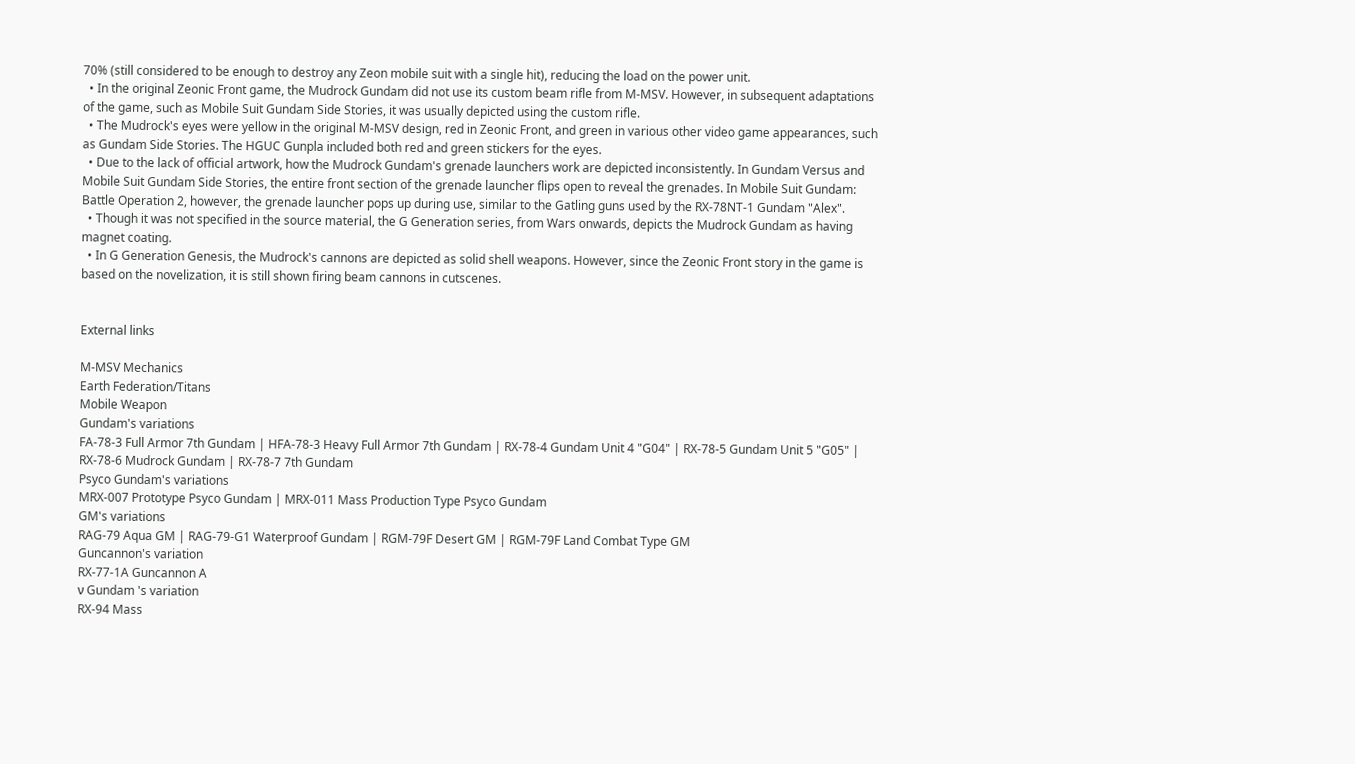70% (still considered to be enough to destroy any Zeon mobile suit with a single hit), reducing the load on the power unit.
  • In the original Zeonic Front game, the Mudrock Gundam did not use its custom beam rifle from M-MSV. However, in subsequent adaptations of the game, such as Mobile Suit Gundam Side Stories, it was usually depicted using the custom rifle.
  • The Mudrock's eyes were yellow in the original M-MSV design, red in Zeonic Front, and green in various other video game appearances, such as Gundam Side Stories. The HGUC Gunpla included both red and green stickers for the eyes.
  • Due to the lack of official artwork, how the Mudrock Gundam's grenade launchers work are depicted inconsistently. In Gundam Versus and Mobile Suit Gundam Side Stories, the entire front section of the grenade launcher flips open to reveal the grenades. In Mobile Suit Gundam: Battle Operation 2, however, the grenade launcher pops up during use, similar to the Gatling guns used by the RX-78NT-1 Gundam "Alex".
  • Though it was not specified in the source material, the G Generation series, from Wars onwards, depicts the Mudrock Gundam as having magnet coating.
  • In G Generation Genesis, the Mudrock's cannons are depicted as solid shell weapons. However, since the Zeonic Front story in the game is based on the novelization, it is still shown firing beam cannons in cutscenes.


External links

M-MSV Mechanics
Earth Federation/Titans
Mobile Weapon
Gundam's variations
FA-78-3 Full Armor 7th Gundam | HFA-78-3 Heavy Full Armor 7th Gundam | RX-78-4 Gundam Unit 4 "G04" | RX-78-5 Gundam Unit 5 "G05" | RX-78-6 Mudrock Gundam | RX-78-7 7th Gundam
Psyco Gundam's variations
MRX-007 Prototype Psyco Gundam | MRX-011 Mass Production Type Psyco Gundam
GM's variations
RAG-79 Aqua GM | RAG-79-G1 Waterproof Gundam | RGM-79F Desert GM | RGM-79F Land Combat Type GM
Guncannon's variation
RX-77-1A Guncannon A
ν Gundam 's variation
RX-94 Mass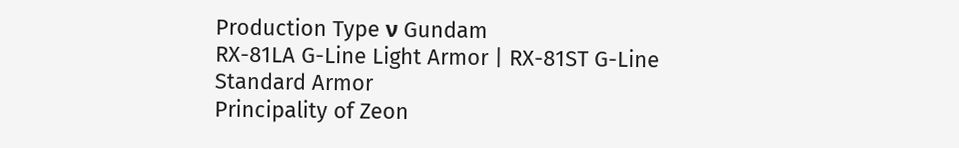Production Type ν Gundam
RX-81LA G-Line Light Armor | RX-81ST G-Line Standard Armor
Principality of Zeon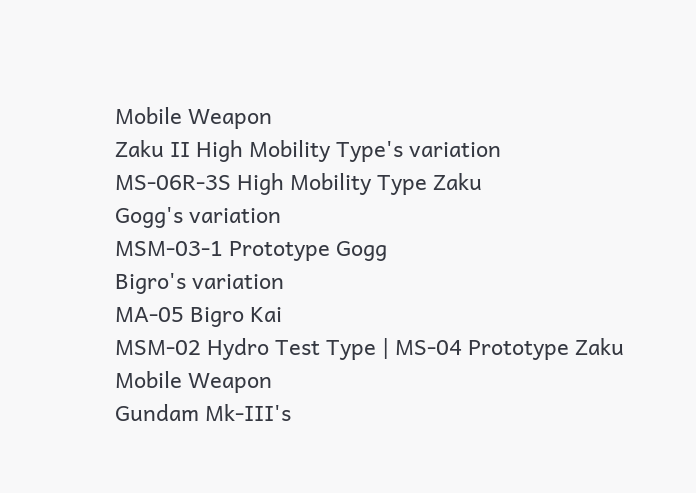Mobile Weapon
Zaku II High Mobility Type's variation
MS-06R-3S High Mobility Type Zaku
Gogg's variation
MSM-03-1 Prototype Gogg
Bigro's variation
MA-05 Bigro Kai
MSM-02 Hydro Test Type | MS-04 Prototype Zaku
Mobile Weapon
Gundam Mk-III's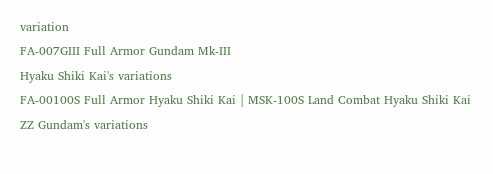variation
FA-007GIII Full Armor Gundam Mk-III
Hyaku Shiki Kai's variations
FA-00100S Full Armor Hyaku Shiki Kai | MSK-100S Land Combat Hyaku Shiki Kai
ZZ Gundam's variations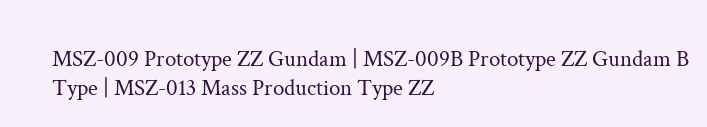MSZ-009 Prototype ZZ Gundam | MSZ-009B Prototype ZZ Gundam B Type | MSZ-013 Mass Production Type ZZ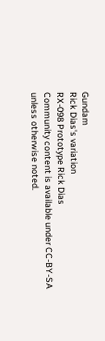Gundam
Rick Dias's variation
RX-098 Prototype Rick Dias
Community content is available under CC-BY-SA unless otherwise noted.